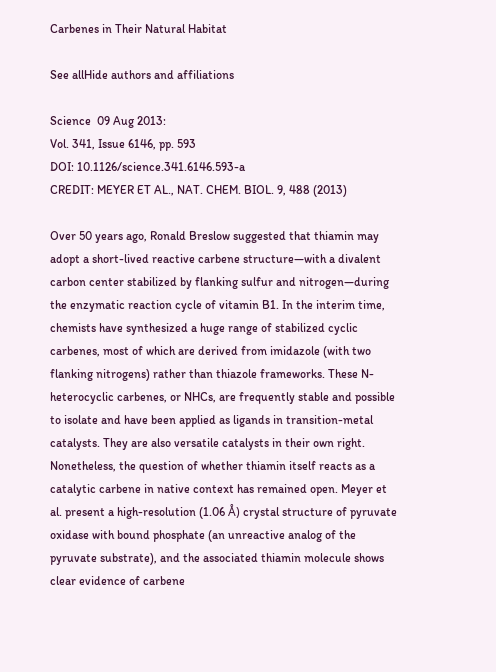Carbenes in Their Natural Habitat

See allHide authors and affiliations

Science  09 Aug 2013:
Vol. 341, Issue 6146, pp. 593
DOI: 10.1126/science.341.6146.593-a
CREDIT: MEYER ET AL., NAT. CHEM. BIOL. 9, 488 (2013)

Over 50 years ago, Ronald Breslow suggested that thiamin may adopt a short-lived reactive carbene structure—with a divalent carbon center stabilized by flanking sulfur and nitrogen—during the enzymatic reaction cycle of vitamin B1. In the interim time, chemists have synthesized a huge range of stabilized cyclic carbenes, most of which are derived from imidazole (with two flanking nitrogens) rather than thiazole frameworks. These N-heterocyclic carbenes, or NHCs, are frequently stable and possible to isolate and have been applied as ligands in transition-metal catalysts. They are also versatile catalysts in their own right. Nonetheless, the question of whether thiamin itself reacts as a catalytic carbene in native context has remained open. Meyer et al. present a high-resolution (1.06 Å) crystal structure of pyruvate oxidase with bound phosphate (an unreactive analog of the pyruvate substrate), and the associated thiamin molecule shows clear evidence of carbene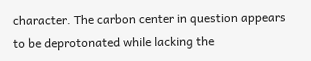character. The carbon center in question appears to be deprotonated while lacking the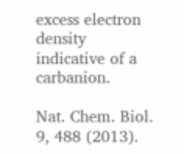excess electron density indicative of a carbanion.

Nat. Chem. Biol. 9, 488 (2013).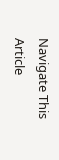Navigate This Article